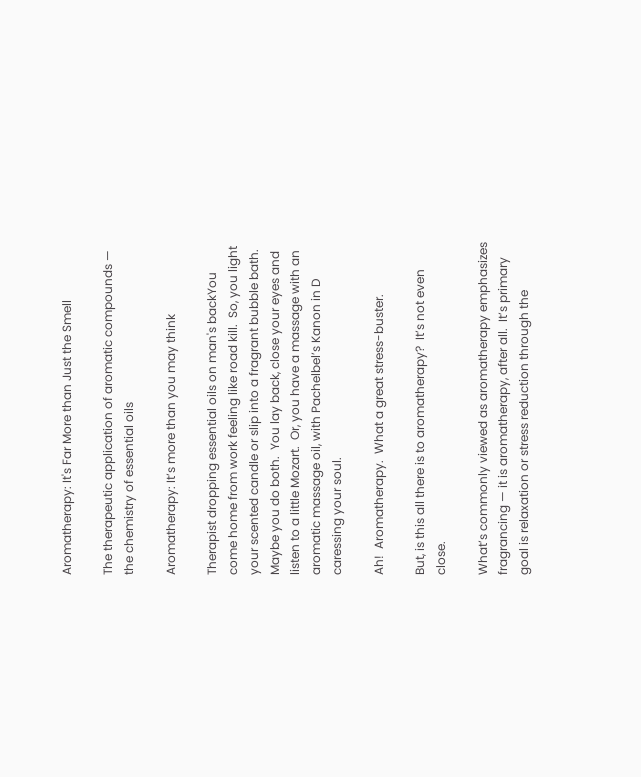Aromatherapy: It's Far More than Just the Smell

The therapeutic application of aromatic compounds — the chemistry of essential oils

Aromatherapy: It’s more than you may think

Therapist dropping essential oils on man's backYou come home from work feeling like road kill.  So, you light your scented candle or slip into a fragrant bubble bath.  Maybe you do both.  You lay back, close your eyes and listen to a little Mozart.  Or, you have a massage with an aromatic massage oil, with Pachelbel’s Kanon in D caressing your soul.

Ah!  Aromatherapy.  What a great stress-buster.

But, is this all there is to aromatherapy?  It’s not even close.

What’s commonly viewed as aromatherapy emphasizes fragrancing — it is aromatherapy, after all.  It’s primary goal is relaxation or stress reduction through the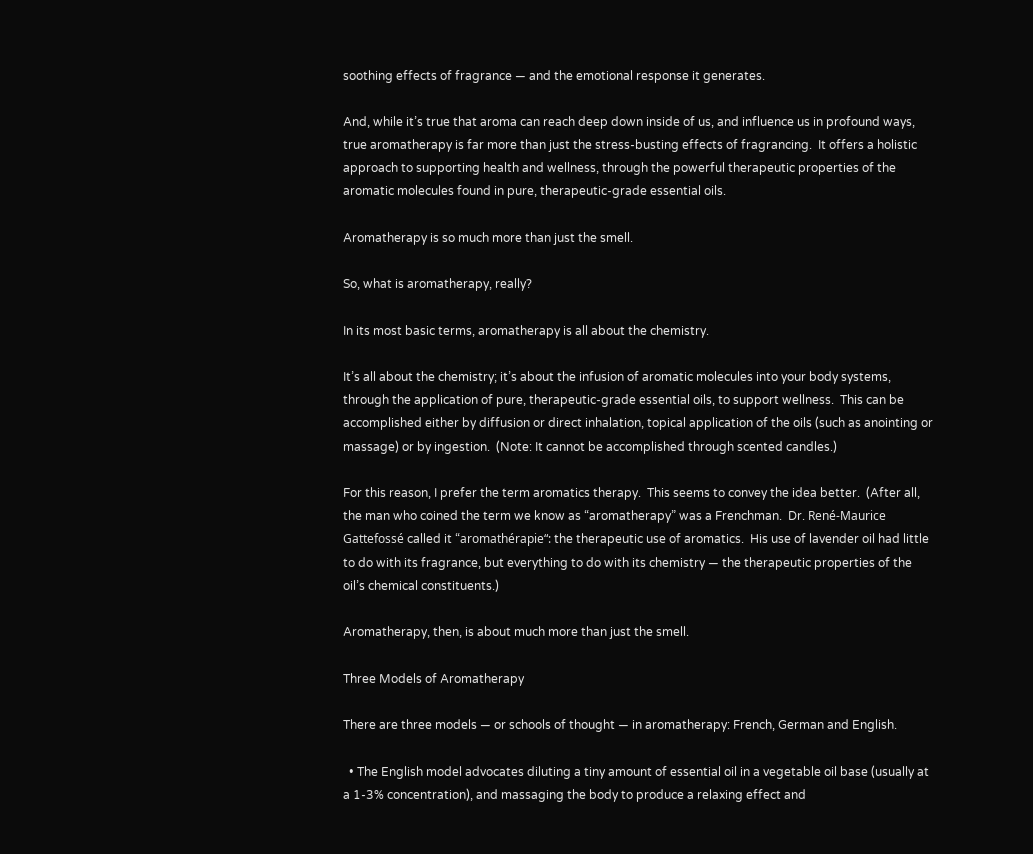soothing effects of fragrance — and the emotional response it generates.

And, while it’s true that aroma can reach deep down inside of us, and influence us in profound ways, true aromatherapy is far more than just the stress-busting effects of fragrancing.  It offers a holistic approach to supporting health and wellness, through the powerful therapeutic properties of the aromatic molecules found in pure, therapeutic-grade essential oils.

Aromatherapy is so much more than just the smell.

So, what is aromatherapy, really?

In its most basic terms, aromatherapy is all about the chemistry.

It’s all about the chemistry; it’s about the infusion of aromatic molecules into your body systems, through the application of pure, therapeutic-grade essential oils, to support wellness.  This can be accomplished either by diffusion or direct inhalation, topical application of the oils (such as anointing or massage) or by ingestion.  (Note: It cannot be accomplished through scented candles.)

For this reason, I prefer the term aromatics therapy.  This seems to convey the idea better.  (After all, the man who coined the term we know as “aromatherapy” was a Frenchman.  Dr. René-Maurice Gattefossé called it “aromathérapie“: the therapeutic use of aromatics.  His use of lavender oil had little to do with its fragrance, but everything to do with its chemistry — the therapeutic properties of the oil’s chemical constituents.)

Aromatherapy, then, is about much more than just the smell.

Three Models of Aromatherapy

There are three models — or schools of thought — in aromatherapy: French, German and English.

  • The English model advocates diluting a tiny amount of essential oil in a vegetable oil base (usually at a 1-3% concentration), and massaging the body to produce a relaxing effect and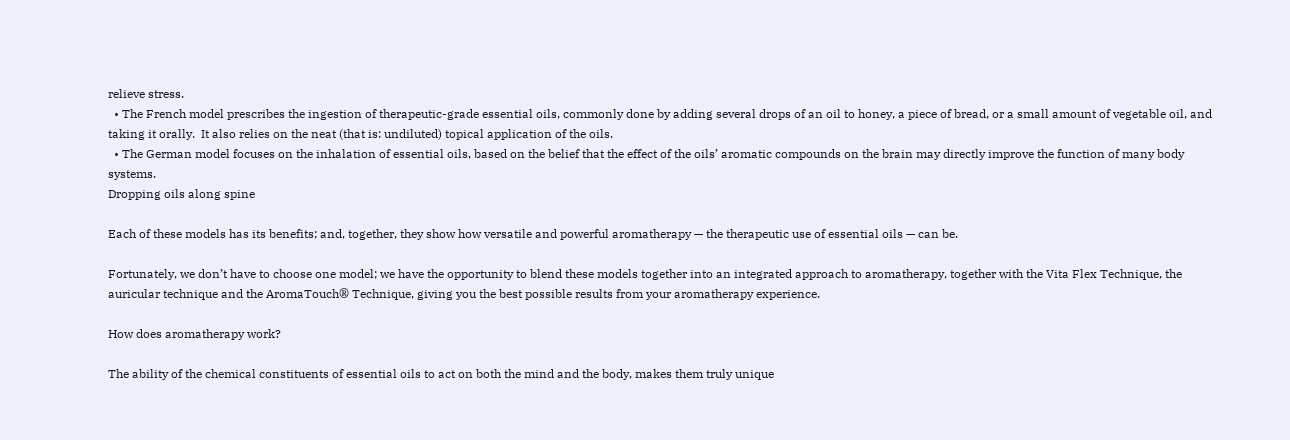relieve stress.
  • The French model prescribes the ingestion of therapeutic-grade essential oils, commonly done by adding several drops of an oil to honey, a piece of bread, or a small amount of vegetable oil, and taking it orally.  It also relies on the neat (that is: undiluted) topical application of the oils.
  • The German model focuses on the inhalation of essential oils, based on the belief that the effect of the oils’ aromatic compounds on the brain may directly improve the function of many body systems.
Dropping oils along spine

Each of these models has its benefits; and, together, they show how versatile and powerful aromatherapy — the therapeutic use of essential oils — can be.

Fortunately, we don’t have to choose one model; we have the opportunity to blend these models together into an integrated approach to aromatherapy, together with the Vita Flex Technique, the auricular technique and the AromaTouch® Technique, giving you the best possible results from your aromatherapy experience.

How does aromatherapy work?

The ability of the chemical constituents of essential oils to act on both the mind and the body, makes them truly unique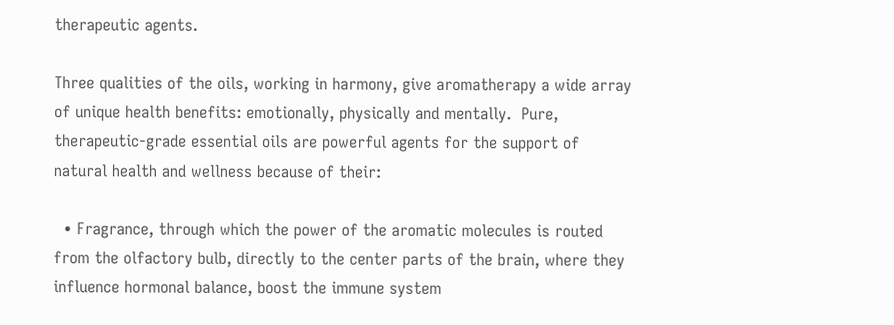therapeutic agents.

Three qualities of the oils, working in harmony, give aromatherapy a wide array of unique health benefits: emotionally, physically and mentally.  Pure, therapeutic-grade essential oils are powerful agents for the support of natural health and wellness because of their:

  • Fragrance, through which the power of the aromatic molecules is routed from the olfactory bulb, directly to the center parts of the brain, where they influence hormonal balance, boost the immune system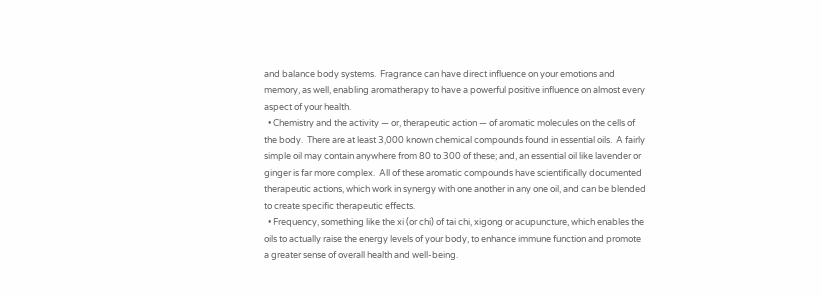and balance body systems.  Fragrance can have direct influence on your emotions and memory, as well, enabling aromatherapy to have a powerful positive influence on almost every aspect of your health.
  • Chemistry and the activity — or, therapeutic action — of aromatic molecules on the cells of the body.  There are at least 3,000 known chemical compounds found in essential oils.  A fairly simple oil may contain anywhere from 80 to 300 of these; and, an essential oil like lavender or ginger is far more complex.  All of these aromatic compounds have scientifically documented therapeutic actions, which work in synergy with one another in any one oil, and can be blended to create specific therapeutic effects.
  • Frequency, something like the xi (or chi) of tai chi, xigong or acupuncture, which enables the oils to actually raise the energy levels of your body, to enhance immune function and promote a greater sense of overall health and well-being.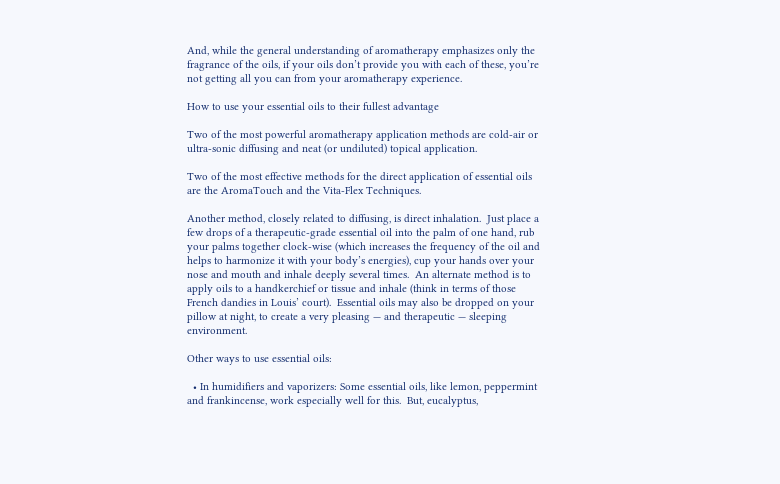And, while the general understanding of aromatherapy emphasizes only the fragrance of the oils, if your oils don’t provide you with each of these, you’re not getting all you can from your aromatherapy experience.

How to use your essential oils to their fullest advantage

Two of the most powerful aromatherapy application methods are cold-air or ultra-sonic diffusing and neat (or undiluted) topical application.

Two of the most effective methods for the direct application of essential oils are the AromaTouch and the Vita-Flex Techniques.

Another method, closely related to diffusing, is direct inhalation.  Just place a few drops of a therapeutic-grade essential oil into the palm of one hand, rub your palms together clock-wise (which increases the frequency of the oil and helps to harmonize it with your body’s energies), cup your hands over your nose and mouth and inhale deeply several times.  An alternate method is to apply oils to a handkerchief or tissue and inhale (think in terms of those French dandies in Louis’ court).  Essential oils may also be dropped on your pillow at night, to create a very pleasing — and therapeutic — sleeping environment.

Other ways to use essential oils:

  • In humidifiers and vaporizers: Some essential oils, like lemon, peppermint and frankincense, work especially well for this.  But, eucalyptus,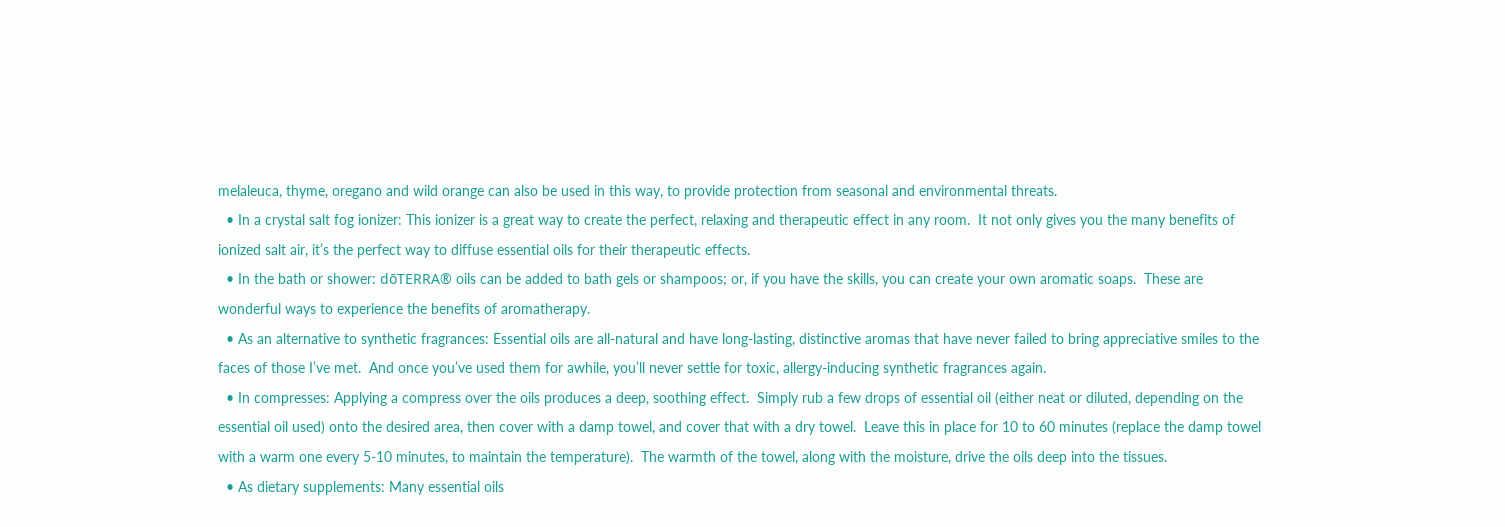melaleuca, thyme, oregano and wild orange can also be used in this way, to provide protection from seasonal and environmental threats.
  • In a crystal salt fog ionizer: This ionizer is a great way to create the perfect, relaxing and therapeutic effect in any room.  It not only gives you the many benefits of ionized salt air, it’s the perfect way to diffuse essential oils for their therapeutic effects.
  • In the bath or shower: dōTERRA® oils can be added to bath gels or shampoos; or, if you have the skills, you can create your own aromatic soaps.  These are wonderful ways to experience the benefits of aromatherapy.
  • As an alternative to synthetic fragrances: Essential oils are all-natural and have long-lasting, distinctive aromas that have never failed to bring appreciative smiles to the faces of those I’ve met.  And once you’ve used them for awhile, you’ll never settle for toxic, allergy-inducing synthetic fragrances again.
  • In compresses: Applying a compress over the oils produces a deep, soothing effect.  Simply rub a few drops of essential oil (either neat or diluted, depending on the essential oil used) onto the desired area, then cover with a damp towel, and cover that with a dry towel.  Leave this in place for 10 to 60 minutes (replace the damp towel with a warm one every 5-10 minutes, to maintain the temperature).  The warmth of the towel, along with the moisture, drive the oils deep into the tissues.
  • As dietary supplements: Many essential oils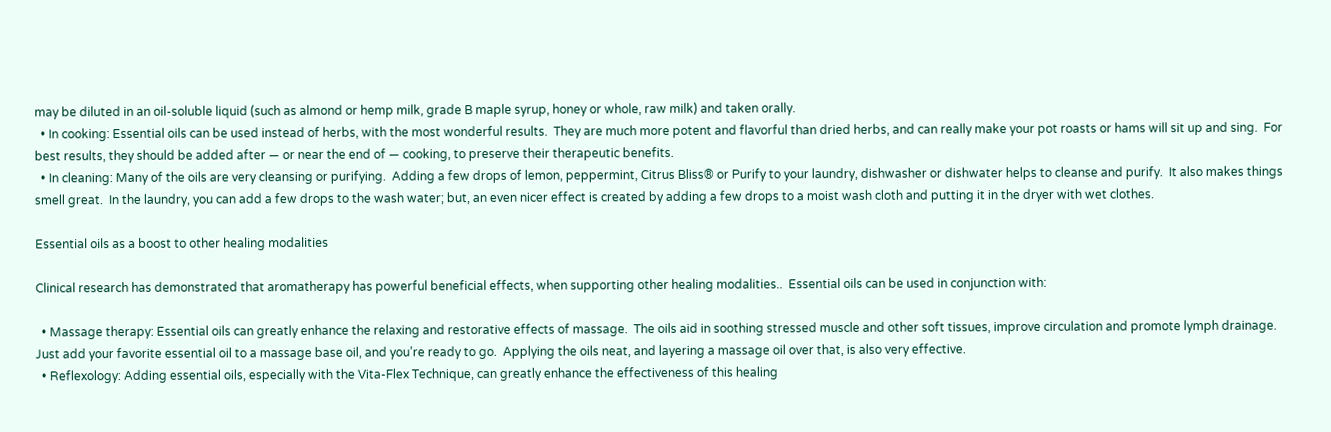may be diluted in an oil-soluble liquid (such as almond or hemp milk, grade B maple syrup, honey or whole, raw milk) and taken orally.
  • In cooking: Essential oils can be used instead of herbs, with the most wonderful results.  They are much more potent and flavorful than dried herbs, and can really make your pot roasts or hams will sit up and sing.  For best results, they should be added after — or near the end of — cooking, to preserve their therapeutic benefits.
  • In cleaning: Many of the oils are very cleansing or purifying.  Adding a few drops of lemon, peppermint, Citrus Bliss® or Purify to your laundry, dishwasher or dishwater helps to cleanse and purify.  It also makes things smell great.  In the laundry, you can add a few drops to the wash water; but, an even nicer effect is created by adding a few drops to a moist wash cloth and putting it in the dryer with wet clothes.

Essential oils as a boost to other healing modalities

Clinical research has demonstrated that aromatherapy has powerful beneficial effects, when supporting other healing modalities..  Essential oils can be used in conjunction with:

  • Massage therapy: Essential oils can greatly enhance the relaxing and restorative effects of massage.  The oils aid in soothing stressed muscle and other soft tissues, improve circulation and promote lymph drainage.  Just add your favorite essential oil to a massage base oil, and you’re ready to go.  Applying the oils neat, and layering a massage oil over that, is also very effective.
  • Reflexology: Adding essential oils, especially with the Vita-Flex Technique, can greatly enhance the effectiveness of this healing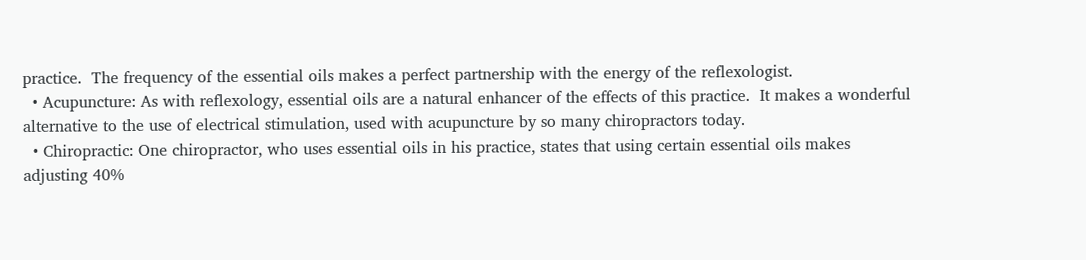practice.  The frequency of the essential oils makes a perfect partnership with the energy of the reflexologist.
  • Acupuncture: As with reflexology, essential oils are a natural enhancer of the effects of this practice.  It makes a wonderful alternative to the use of electrical stimulation, used with acupuncture by so many chiropractors today.
  • Chiropractic: One chiropractor, who uses essential oils in his practice, states that using certain essential oils makes adjusting 40%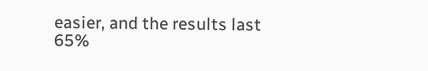easier, and the results last 65%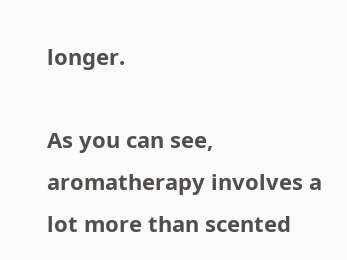longer.

As you can see, aromatherapy involves a lot more than scented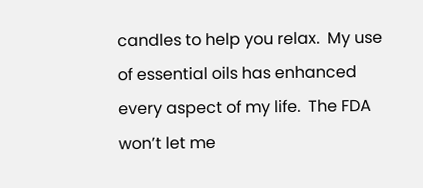candles to help you relax.  My use of essential oils has enhanced every aspect of my life.  The FDA won’t let me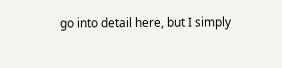go into detail here, but I simply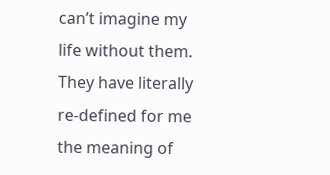can’t imagine my life without them.  They have literally re-defined for me the meaning of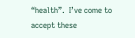“health”.  I’ve come to accept these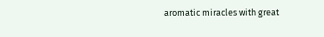aromatic miracles with great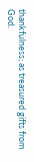thankfulness; as treasured gifts from God.